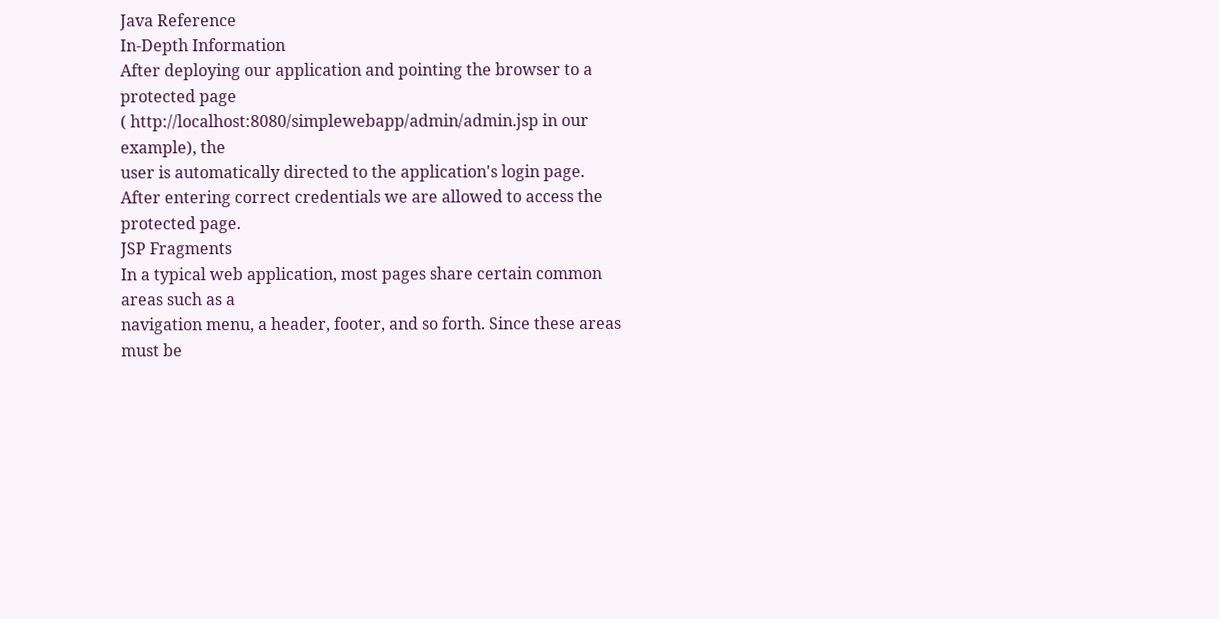Java Reference
In-Depth Information
After deploying our application and pointing the browser to a protected page
( http://localhost:8080/simplewebapp/admin/admin.jsp in our example), the
user is automatically directed to the application's login page.
After entering correct credentials we are allowed to access the protected page.
JSP Fragments
In a typical web application, most pages share certain common areas such as a
navigation menu, a header, footer, and so forth. Since these areas must be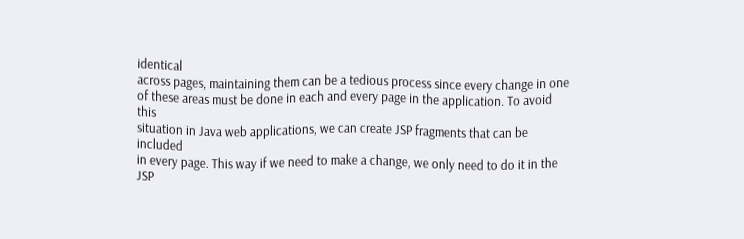identical
across pages, maintaining them can be a tedious process since every change in one
of these areas must be done in each and every page in the application. To avoid this
situation in Java web applications, we can create JSP fragments that can be included
in every page. This way if we need to make a change, we only need to do it in the
JSP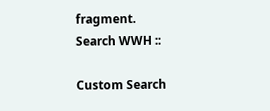fragment.
Search WWH ::

Custom Search